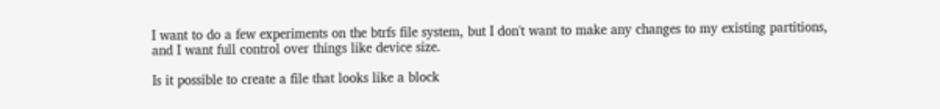I want to do a few experiments on the btrfs file system, but I don't want to make any changes to my existing partitions, and I want full control over things like device size.

Is it possible to create a file that looks like a block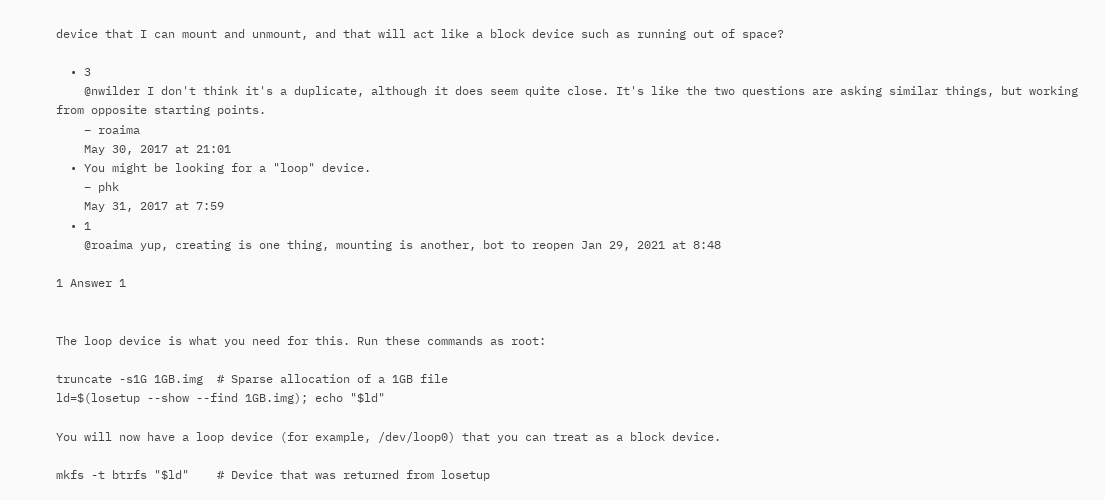device that I can mount and unmount, and that will act like a block device such as running out of space?

  • 3
    @nwilder I don't think it's a duplicate, although it does seem quite close. It's like the two questions are asking similar things, but working from opposite starting points.
    – roaima
    May 30, 2017 at 21:01
  • You might be looking for a "loop" device.
    – phk
    May 31, 2017 at 7:59
  • 1
    @roaima yup, creating is one thing, mounting is another, bot to reopen Jan 29, 2021 at 8:48

1 Answer 1


The loop device is what you need for this. Run these commands as root:

truncate -s1G 1GB.img  # Sparse allocation of a 1GB file
ld=$(losetup --show --find 1GB.img); echo "$ld"

You will now have a loop device (for example, /dev/loop0) that you can treat as a block device.

mkfs -t btrfs "$ld"    # Device that was returned from losetup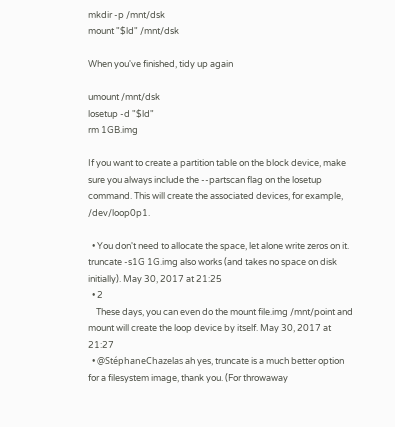mkdir -p /mnt/dsk
mount "$ld" /mnt/dsk

When you've finished, tidy up again

umount /mnt/dsk
losetup -d "$ld"
rm 1GB.img

If you want to create a partition table on the block device, make sure you always include the --partscan flag on the losetup command. This will create the associated devices, for example, /dev/loop0p1.

  • You don't need to allocate the space, let alone write zeros on it. truncate -s1G 1G.img also works (and takes no space on disk initially). May 30, 2017 at 21:25
  • 2
    These days, you can even do the mount file.img /mnt/point and mount will create the loop device by itself. May 30, 2017 at 21:27
  • @StéphaneChazelas ah yes, truncate is a much better option for a filesystem image, thank you. (For throwaway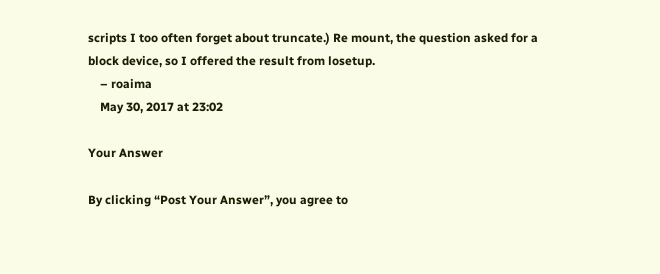scripts I too often forget about truncate.) Re mount, the question asked for a block device, so I offered the result from losetup.
    – roaima
    May 30, 2017 at 23:02

Your Answer

By clicking “Post Your Answer”, you agree to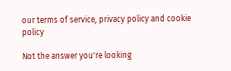our terms of service, privacy policy and cookie policy

Not the answer you're looking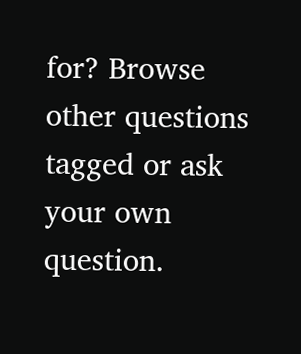for? Browse other questions tagged or ask your own question.